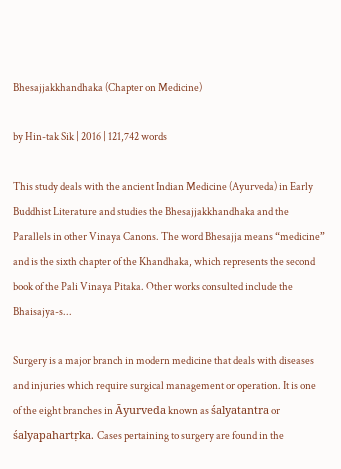Bhesajjakkhandhaka (Chapter on Medicine)

by Hin-tak Sik | 2016 | 121,742 words

This study deals with the ancient Indian Medicine (Ayurveda) in Early Buddhist Literature and studies the Bhesajjakkhandhaka and the Parallels in other Vinaya Canons. The word Bhesajja means “medicine” and is the sixth chapter of the Khandhaka, which represents the second book of the Pali Vinaya Pitaka. Other works consulted include the Bhaisajya-s...

Surgery is a major branch in modern medicine that deals with diseases and injuries which require surgical management or operation. It is one of the eight branches in Āyurveda known as śalyatantra or śalyapahartṛka. Cases pertaining to surgery are found in the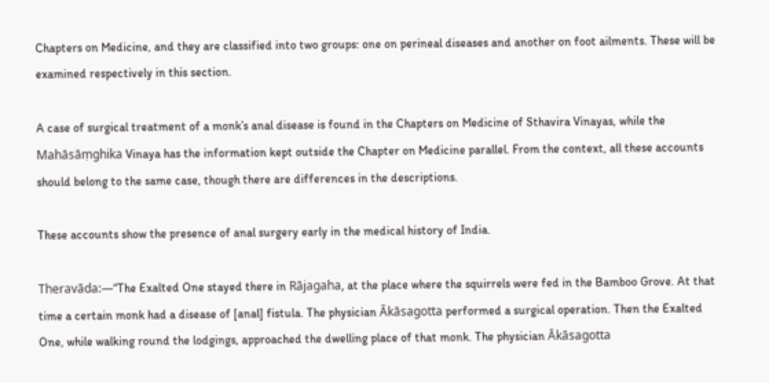Chapters on Medicine, and they are classified into two groups: one on perineal diseases and another on foot ailments. These will be examined respectively in this section.

A case of surgical treatment of a monk’s anal disease is found in the Chapters on Medicine of Sthavira Vinayas, while the Mahāsāṃghika Vinaya has the information kept outside the Chapter on Medicine parallel. From the context, all these accounts should belong to the same case, though there are differences in the descriptions.

These accounts show the presence of anal surgery early in the medical history of India.

Theravāda:—“The Exalted One stayed there in Rājagaha, at the place where the squirrels were fed in the Bamboo Grove. At that time a certain monk had a disease of [anal] fistula. The physician Ākāsagotta performed a surgical operation. Then the Exalted One, while walking round the lodgings, approached the dwelling place of that monk. The physician Ākāsagotta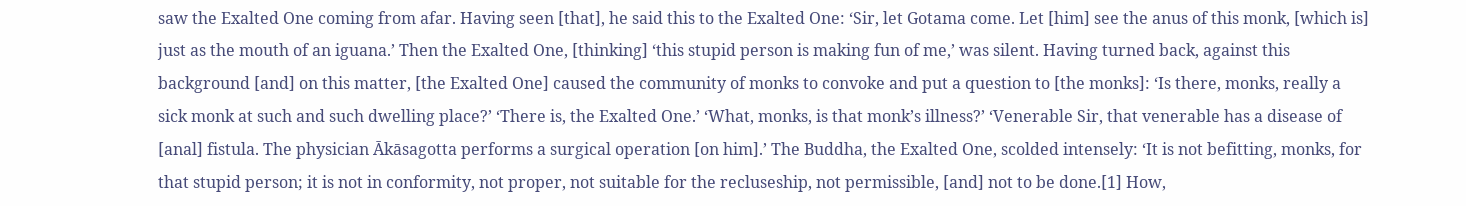saw the Exalted One coming from afar. Having seen [that], he said this to the Exalted One: ‘Sir, let Gotama come. Let [him] see the anus of this monk, [which is] just as the mouth of an iguana.’ Then the Exalted One, [thinking] ‘this stupid person is making fun of me,’ was silent. Having turned back, against this background [and] on this matter, [the Exalted One] caused the community of monks to convoke and put a question to [the monks]: ‘Is there, monks, really a sick monk at such and such dwelling place?’ ‘There is, the Exalted One.’ ‘What, monks, is that monk’s illness?’ ‘Venerable Sir, that venerable has a disease of [anal] fistula. The physician Ākāsagotta performs a surgical operation [on him].’ The Buddha, the Exalted One, scolded intensely: ‘It is not befitting, monks, for that stupid person; it is not in conformity, not proper, not suitable for the recluseship, not permissible, [and] not to be done.[1] How,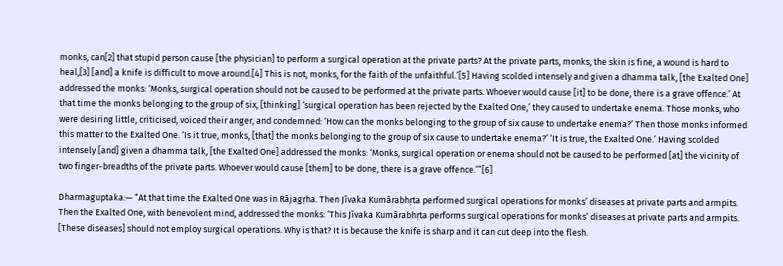monks, can[2] that stupid person cause [the physician] to perform a surgical operation at the private parts? At the private parts, monks, the skin is fine, a wound is hard to heal,[3] [and] a knife is difficult to move around.[4] This is not, monks, for the faith of the unfaithful.’[5] Having scolded intensely and given a dhamma talk, [the Exalted One] addressed the monks: ‘Monks, surgical operation should not be caused to be performed at the private parts. Whoever would cause [it] to be done, there is a grave offence.’ At that time the monks belonging to the group of six, [thinking] ‘surgical operation has been rejected by the Exalted One,’ they caused to undertake enema. Those monks, who were desiring little, criticised, voiced their anger, and condemned: ‘How can the monks belonging to the group of six cause to undertake enema?’ Then those monks informed this matter to the Exalted One. ‘Is it true, monks, [that] the monks belonging to the group of six cause to undertake enema?’ ‘It is true, the Exalted One.’ Having scolded intensely [and] given a dhamma talk, [the Exalted One] addressed the monks: ‘Monks, surgical operation or enema should not be caused to be performed [at] the vicinity of two finger-breadths of the private parts. Whoever would cause [them] to be done, there is a grave offence.’”[6]

Dharmaguptaka:— “At that time the Exalted One was in Rājagṛha. Then Jīvaka Kumārabhṛta performed surgical operations for monks’ diseases at private parts and armpits. Then the Exalted One, with benevolent mind, addressed the monks: ‘This Jīvaka Kumārabhṛta performs surgical operations for monks’ diseases at private parts and armpits. [These diseases] should not employ surgical operations. Why is that? It is because the knife is sharp and it can cut deep into the flesh.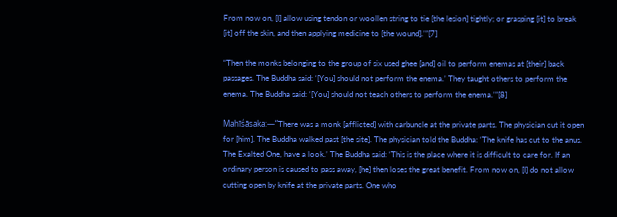From now on, [I] allow using tendon or woollen string to tie [the lesion] tightly; or grasping [it] to break [it] off the skin, and then applying medicine to [the wound].’”[7]

“Then the monks belonging to the group of six used ghee [and] oil to perform enemas at [their] back passages. The Buddha said: ‘[You] should not perform the enema.’ They taught others to perform the enema. The Buddha said: ‘[You] should not teach others to perform the enema.’”[8]

Mahīśāsaka:—“There was a monk [afflicted] with carbuncle at the private parts. The physician cut it open for [him]. The Buddha walked past [the site]. The physician told the Buddha: ‘The knife has cut to the anus. The Exalted One, have a look.’ The Buddha said: ‘This is the place where it is difficult to care for. If an ordinary person is caused to pass away, [he] then loses the great benefit. From now on, [I] do not allow cutting open by knife at the private parts. One who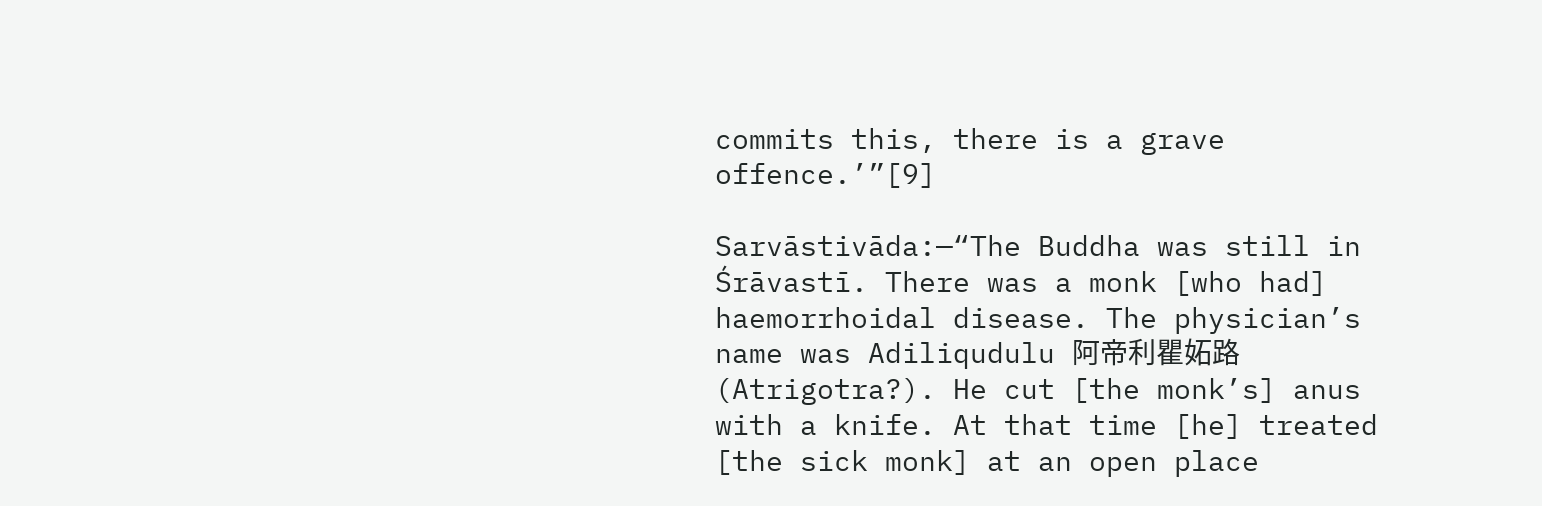commits this, there is a grave offence.’”[9]

Sarvāstivāda:—“The Buddha was still in Śrāvastī. There was a monk [who had] haemorrhoidal disease. The physician’s name was Adiliqudulu 阿帝利瞿妬路 (Atrigotra?). He cut [the monk’s] anus with a knife. At that time [he] treated [the sick monk] at an open place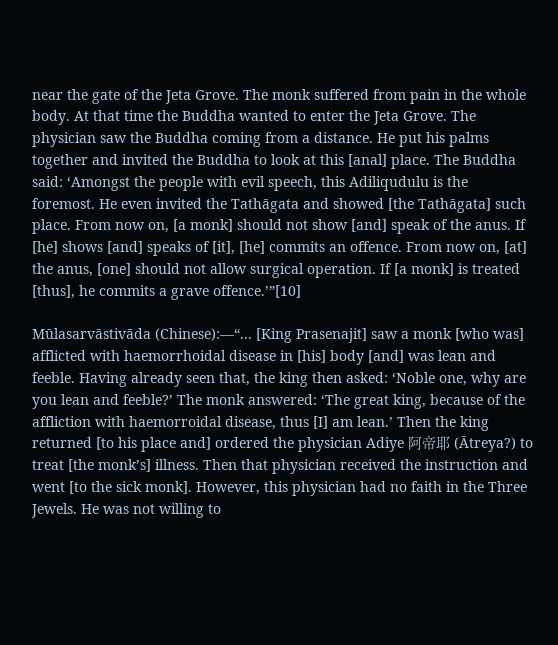near the gate of the Jeta Grove. The monk suffered from pain in the whole body. At that time the Buddha wanted to enter the Jeta Grove. The physician saw the Buddha coming from a distance. He put his palms together and invited the Buddha to look at this [anal] place. The Buddha said: ‘Amongst the people with evil speech, this Adiliqudulu is the foremost. He even invited the Tathāgata and showed [the Tathāgata] such place. From now on, [a monk] should not show [and] speak of the anus. If [he] shows [and] speaks of [it], [he] commits an offence. From now on, [at] the anus, [one] should not allow surgical operation. If [a monk] is treated [thus], he commits a grave offence.’”[10]

Mūlasarvāstivāda (Chinese):—“... [King Prasenajit] saw a monk [who was] afflicted with haemorrhoidal disease in [his] body [and] was lean and feeble. Having already seen that, the king then asked: ‘Noble one, why are you lean and feeble?’ The monk answered: ‘The great king, because of the affliction with haemorroidal disease, thus [I] am lean.’ Then the king returned [to his place and] ordered the physician Adiye 阿帝耶 (Ātreya?) to treat [the monk’s] illness. Then that physician received the instruction and went [to the sick monk]. However, this physician had no faith in the Three Jewels. He was not willing to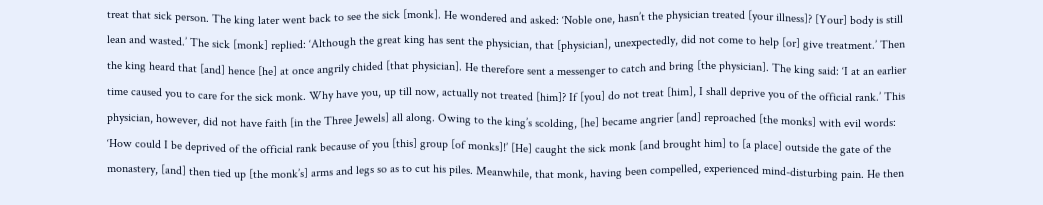treat that sick person. The king later went back to see the sick [monk]. He wondered and asked: ‘Noble one, hasn’t the physician treated [your illness]? [Your] body is still lean and wasted.’ The sick [monk] replied: ‘Although the great king has sent the physician, that [physician], unexpectedly, did not come to help [or] give treatment.’ Then the king heard that [and] hence [he] at once angrily chided [that physician]. He therefore sent a messenger to catch and bring [the physician]. The king said: ‘I at an earlier time caused you to care for the sick monk. Why have you, up till now, actually not treated [him]? If [you] do not treat [him], I shall deprive you of the official rank.’ This physician, however, did not have faith [in the Three Jewels] all along. Owing to the king’s scolding, [he] became angrier [and] reproached [the monks] with evil words: ‘How could I be deprived of the official rank because of you [this] group [of monks]!’ [He] caught the sick monk [and brought him] to [a place] outside the gate of the monastery, [and] then tied up [the monk’s] arms and legs so as to cut his piles. Meanwhile, that monk, having been compelled, experienced mind-disturbing pain. He then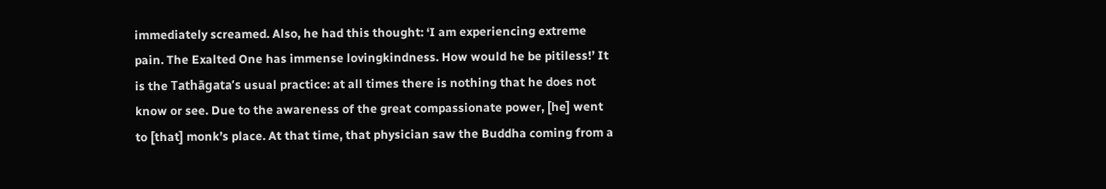immediately screamed. Also, he had this thought: ‘I am experiencing extreme pain. The Exalted One has immense lovingkindness. How would he be pitiless!’ It is the Tathāgata’s usual practice: at all times there is nothing that he does not know or see. Due to the awareness of the great compassionate power, [he] went to [that] monk’s place. At that time, that physician saw the Buddha coming from a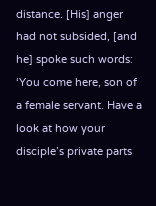distance. [His] anger had not subsided, [and he] spoke such words: ‘You come here, son of a female servant. Have a look at how your disciple’s private parts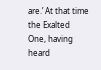are.’ At that time the Exalted One, having heard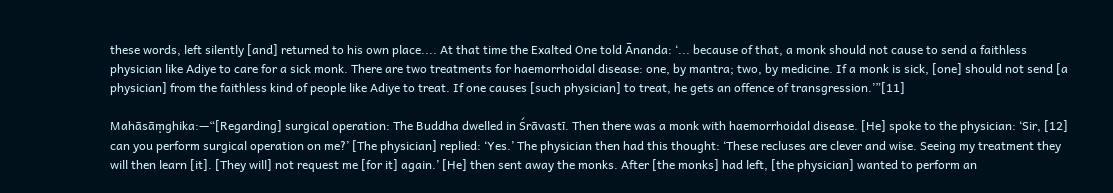these words, left silently [and] returned to his own place.... At that time the Exalted One told Ānanda: ‘... because of that, a monk should not cause to send a faithless physician like Adiye to care for a sick monk. There are two treatments for haemorrhoidal disease: one, by mantra; two, by medicine. If a monk is sick, [one] should not send [a physician] from the faithless kind of people like Adiye to treat. If one causes [such physician] to treat, he gets an offence of transgression.’”[11]

Mahāsāṃghika:—“[Regarding] surgical operation: The Buddha dwelled in Śrāvastī. Then there was a monk with haemorrhoidal disease. [He] spoke to the physician: ‘Sir, [12] can you perform surgical operation on me?’ [The physician] replied: ‘Yes.’ The physician then had this thought: ‘These recluses are clever and wise. Seeing my treatment they will then learn [it]. [They will] not request me [for it] again.’ [He] then sent away the monks. After [the monks] had left, [the physician] wanted to perform an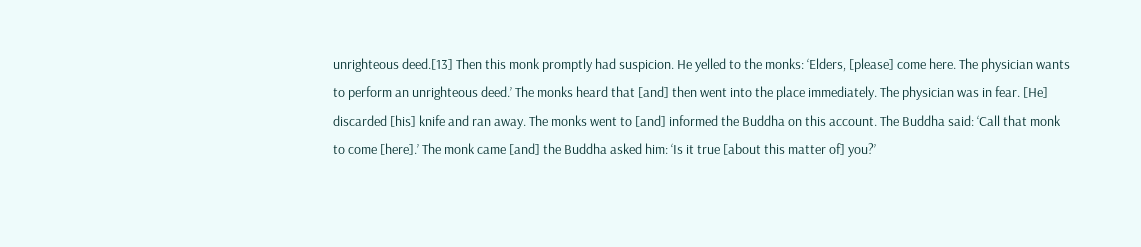unrighteous deed.[13] Then this monk promptly had suspicion. He yelled to the monks: ‘Elders, [please] come here. The physician wants to perform an unrighteous deed.’ The monks heard that [and] then went into the place immediately. The physician was in fear. [He] discarded [his] knife and ran away. The monks went to [and] informed the Buddha on this account. The Buddha said: ‘Call that monk to come [here].’ The monk came [and] the Buddha asked him: ‘Is it true [about this matter of] you?’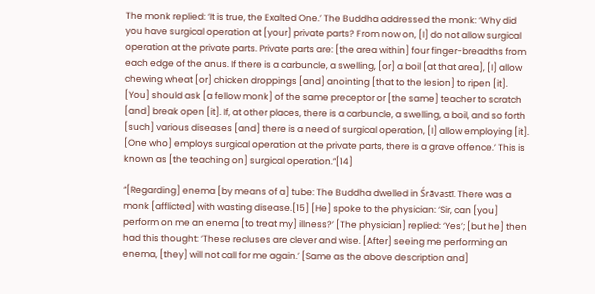The monk replied: ‘It is true, the Exalted One.’ The Buddha addressed the monk: ‘Why did you have surgical operation at [your] private parts? From now on, [I] do not allow surgical operation at the private parts. Private parts are: [the area within] four finger-breadths from each edge of the anus. If there is a carbuncle, a swelling, [or] a boil [at that area], [I] allow chewing wheat [or] chicken droppings [and] anointing [that to the lesion] to ripen [it]. [You] should ask [a fellow monk] of the same preceptor or [the same] teacher to scratch [and] break open [it]. If, at other places, there is a carbuncle, a swelling, a boil, and so forth [such] various diseases [and] there is a need of surgical operation, [I] allow employing [it]. [One who] employs surgical operation at the private parts, there is a grave offence.’ This is known as [the teaching on] surgical operation.”[14]

“[Regarding] enema [by means of a] tube: The Buddha dwelled in Śrāvastī. There was a monk [afflicted] with wasting disease.[15] [He] spoke to the physician: ‘Sir, can [you] perform on me an enema [to treat my] illness?’ [The physician] replied: ‘Yes’; [but he] then had this thought: ‘These recluses are clever and wise. [After] seeing me performing an enema, [they] will not call for me again.’ [Same as the above description and]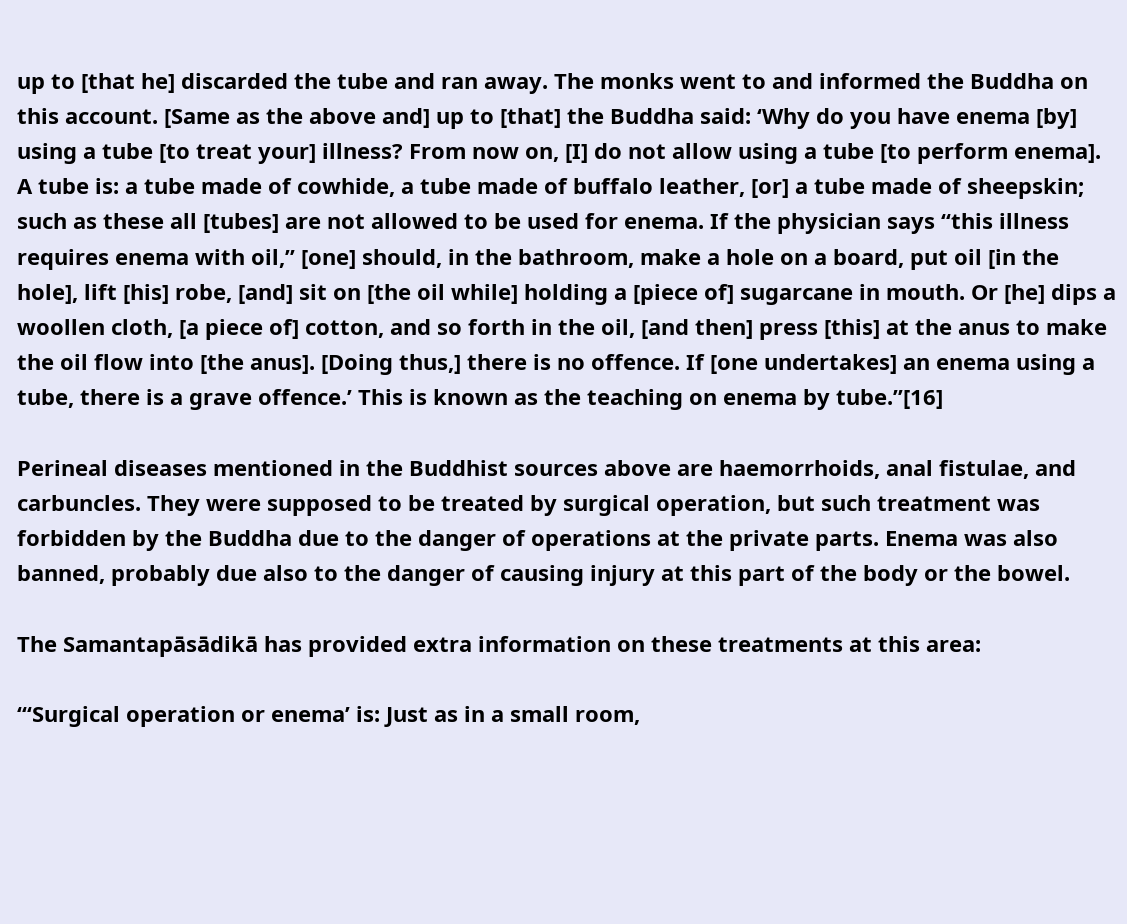up to [that he] discarded the tube and ran away. The monks went to and informed the Buddha on this account. [Same as the above and] up to [that] the Buddha said: ‘Why do you have enema [by] using a tube [to treat your] illness? From now on, [I] do not allow using a tube [to perform enema]. A tube is: a tube made of cowhide, a tube made of buffalo leather, [or] a tube made of sheepskin; such as these all [tubes] are not allowed to be used for enema. If the physician says “this illness requires enema with oil,” [one] should, in the bathroom, make a hole on a board, put oil [in the hole], lift [his] robe, [and] sit on [the oil while] holding a [piece of] sugarcane in mouth. Or [he] dips a woollen cloth, [a piece of] cotton, and so forth in the oil, [and then] press [this] at the anus to make the oil flow into [the anus]. [Doing thus,] there is no offence. If [one undertakes] an enema using a tube, there is a grave offence.’ This is known as the teaching on enema by tube.”[16]

Perineal diseases mentioned in the Buddhist sources above are haemorrhoids, anal fistulae, and carbuncles. They were supposed to be treated by surgical operation, but such treatment was forbidden by the Buddha due to the danger of operations at the private parts. Enema was also banned, probably due also to the danger of causing injury at this part of the body or the bowel.

The Samantapāsādikā has provided extra information on these treatments at this area:

“‘Surgical operation or enema’ is: Just as in a small room,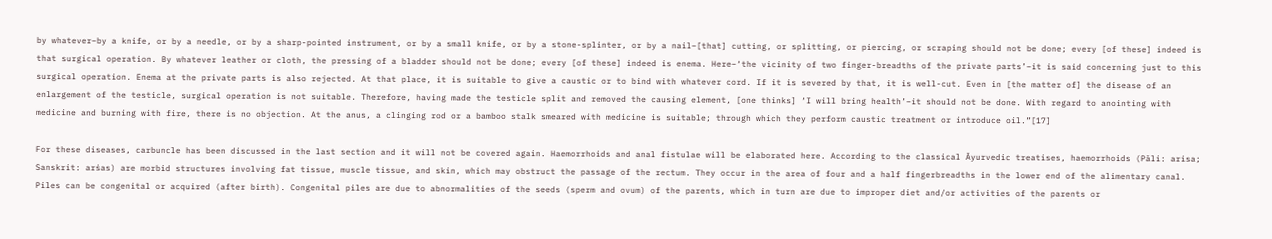by whatever–by a knife, or by a needle, or by a sharp-pointed instrument, or by a small knife, or by a stone-splinter, or by a nail–[that] cutting, or splitting, or piercing, or scraping should not be done; every [of these] indeed is that surgical operation. By whatever leather or cloth, the pressing of a bladder should not be done; every [of these] indeed is enema. Here–‘the vicinity of two finger-breadths of the private parts’–it is said concerning just to this surgical operation. Enema at the private parts is also rejected. At that place, it is suitable to give a caustic or to bind with whatever cord. If it is severed by that, it is well-cut. Even in [the matter of] the disease of an enlargement of the testicle, surgical operation is not suitable. Therefore, having made the testicle split and removed the causing element, [one thinks] ‘I will bring health’–it should not be done. With regard to anointing with medicine and burning with fire, there is no objection. At the anus, a clinging rod or a bamboo stalk smeared with medicine is suitable; through which they perform caustic treatment or introduce oil.”[17]

For these diseases, carbuncle has been discussed in the last section and it will not be covered again. Haemorrhoids and anal fistulae will be elaborated here. According to the classical Āyurvedic treatises, haemorrhoids (Pāli: arisa; Sanskrit: arśas) are morbid structures involving fat tissue, muscle tissue, and skin, which may obstruct the passage of the rectum. They occur in the area of four and a half fingerbreadths in the lower end of the alimentary canal. Piles can be congenital or acquired (after birth). Congenital piles are due to abnormalities of the seeds (sperm and ovum) of the parents, which in turn are due to improper diet and/or activities of the parents or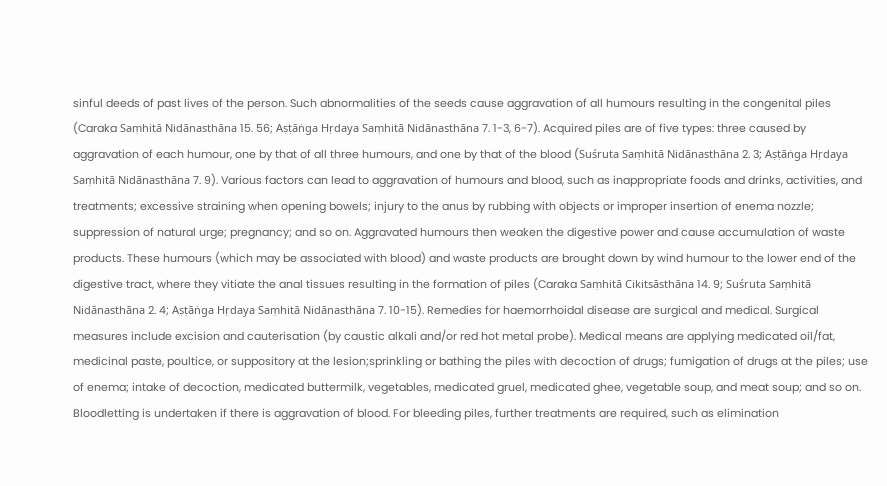sinful deeds of past lives of the person. Such abnormalities of the seeds cause aggravation of all humours resulting in the congenital piles (Caraka Saṃhitā Nidānasthāna 15. 56; Aṣṭāṅga Hṛdaya Saṃhitā Nidānasthāna 7. 1-3, 6-7). Acquired piles are of five types: three caused by aggravation of each humour, one by that of all three humours, and one by that of the blood (Suśruta Saṃhitā Nidānasthāna 2. 3; Aṣṭāṅga Hṛdaya Saṃhitā Nidānasthāna 7. 9). Various factors can lead to aggravation of humours and blood, such as inappropriate foods and drinks, activities, and treatments; excessive straining when opening bowels; injury to the anus by rubbing with objects or improper insertion of enema nozzle; suppression of natural urge; pregnancy; and so on. Aggravated humours then weaken the digestive power and cause accumulation of waste products. These humours (which may be associated with blood) and waste products are brought down by wind humour to the lower end of the digestive tract, where they vitiate the anal tissues resulting in the formation of piles (Caraka Saṃhitā Cikitsāsthāna 14. 9; Suśruta Saṃhitā Nidānasthāna 2. 4; Aṣṭāṅga Hṛdaya Saṃhitā Nidānasthāna 7. 10-15). Remedies for haemorrhoidal disease are surgical and medical. Surgical measures include excision and cauterisation (by caustic alkali and/or red hot metal probe). Medical means are applying medicated oil/fat, medicinal paste, poultice, or suppository at the lesion;sprinkling or bathing the piles with decoction of drugs; fumigation of drugs at the piles; use of enema; intake of decoction, medicated buttermilk, vegetables, medicated gruel, medicated ghee, vegetable soup, and meat soup; and so on. Bloodletting is undertaken if there is aggravation of blood. For bleeding piles, further treatments are required, such as elimination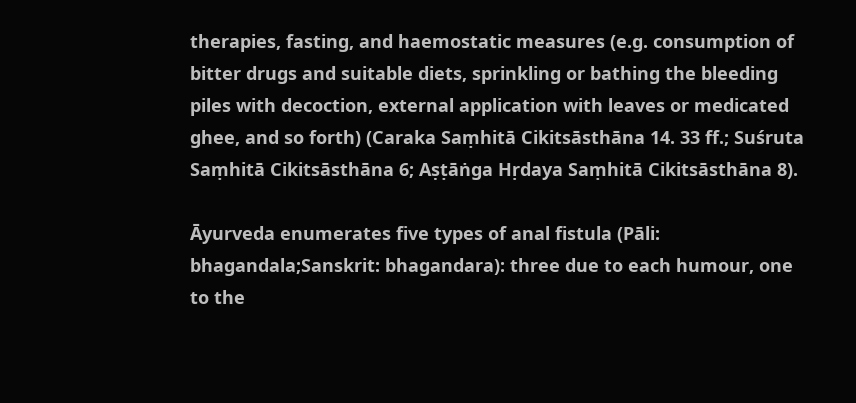therapies, fasting, and haemostatic measures (e.g. consumption of bitter drugs and suitable diets, sprinkling or bathing the bleeding piles with decoction, external application with leaves or medicated ghee, and so forth) (Caraka Saṃhitā Cikitsāsthāna 14. 33 ff.; Suśruta Saṃhitā Cikitsāsthāna 6; Aṣṭāṅga Hṛdaya Saṃhitā Cikitsāsthāna 8).

Āyurveda enumerates five types of anal fistula (Pāli: bhagandala;Sanskrit: bhagandara): three due to each humour, one to the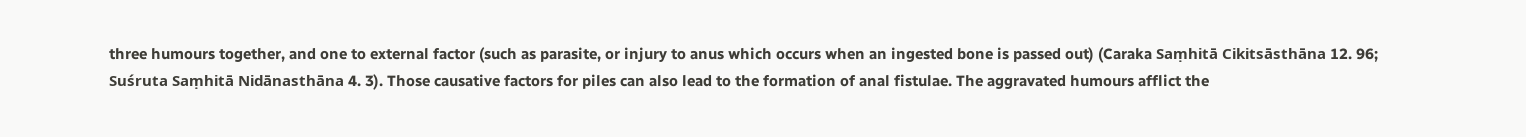three humours together, and one to external factor (such as parasite, or injury to anus which occurs when an ingested bone is passed out) (Caraka Saṃhitā Cikitsāsthāna 12. 96; Suśruta Saṃhitā Nidānasthāna 4. 3). Those causative factors for piles can also lead to the formation of anal fistulae. The aggravated humours afflict the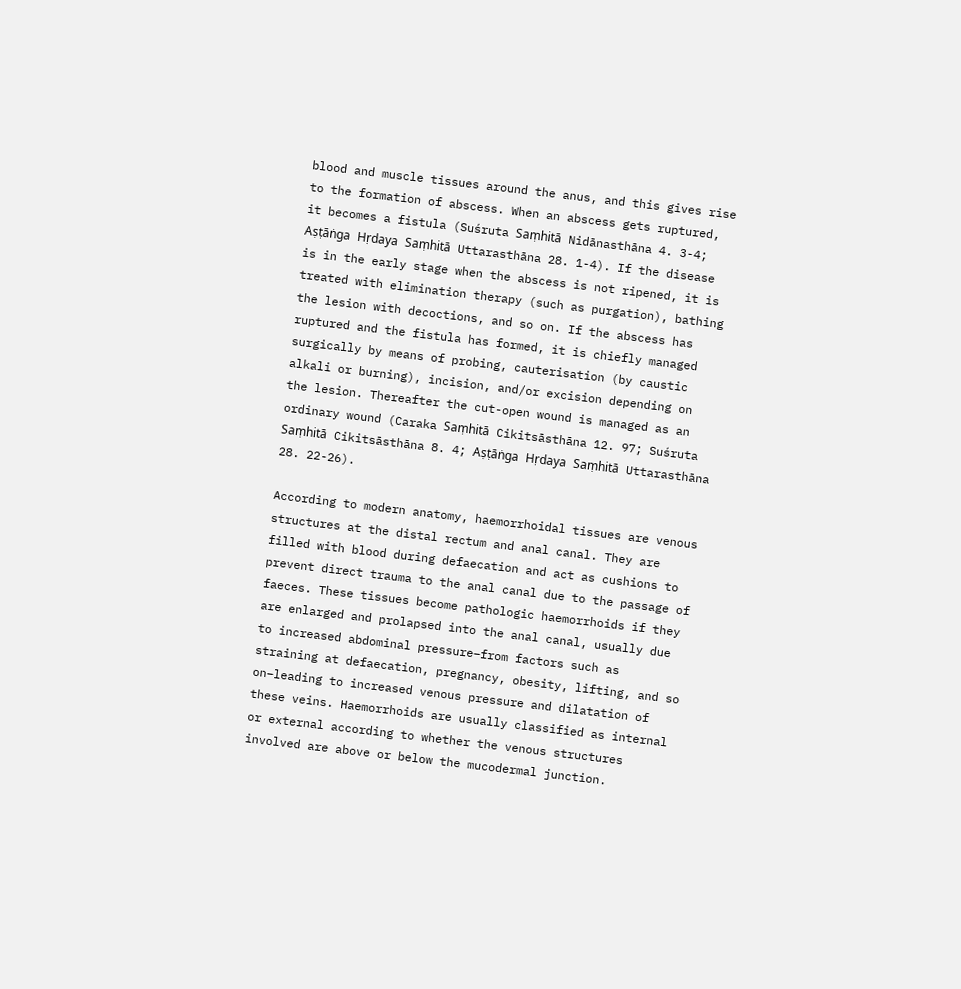blood and muscle tissues around the anus, and this gives rise to the formation of abscess. When an abscess gets ruptured, it becomes a fistula (Suśruta Saṃhitā Nidānasthāna 4. 3-4; Aṣṭāṅga Hṛdaya Saṃhitā Uttarasthāna 28. 1-4). If the disease is in the early stage when the abscess is not ripened, it is treated with elimination therapy (such as purgation), bathing the lesion with decoctions, and so on. If the abscess has ruptured and the fistula has formed, it is chiefly managed surgically by means of probing, cauterisation (by caustic alkali or burning), incision, and/or excision depending on the lesion. Thereafter the cut-open wound is managed as an ordinary wound (Caraka Saṃhitā Cikitsāsthāna 12. 97; Suśruta Saṃhitā Cikitsāsthāna 8. 4; Aṣṭāṅga Hṛdaya Saṃhitā Uttarasthāna 28. 22-26).

According to modern anatomy, haemorrhoidal tissues are venous structures at the distal rectum and anal canal. They are filled with blood during defaecation and act as cushions to prevent direct trauma to the anal canal due to the passage of faeces. These tissues become pathologic haemorrhoids if they are enlarged and prolapsed into the anal canal, usually due to increased abdominal pressure–from factors such as straining at defaecation, pregnancy, obesity, lifting, and so on–leading to increased venous pressure and dilatation of these veins. Haemorrhoids are usually classified as internal or external according to whether the venous structures involved are above or below the mucodermal junction.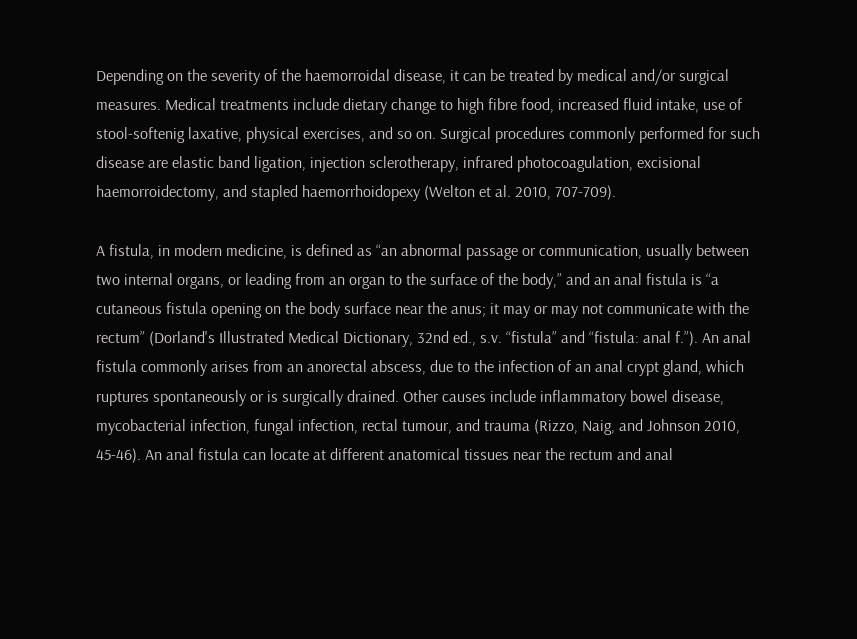Depending on the severity of the haemorroidal disease, it can be treated by medical and/or surgical measures. Medical treatments include dietary change to high fibre food, increased fluid intake, use of stool-softenig laxative, physical exercises, and so on. Surgical procedures commonly performed for such disease are elastic band ligation, injection sclerotherapy, infrared photocoagulation, excisional haemorroidectomy, and stapled haemorrhoidopexy (Welton et al. 2010, 707-709).

A fistula, in modern medicine, is defined as “an abnormal passage or communication, usually between two internal organs, or leading from an organ to the surface of the body,” and an anal fistula is “a cutaneous fistula opening on the body surface near the anus; it may or may not communicate with the rectum” (Dorland's Illustrated Medical Dictionary, 32nd ed., s.v. “fistula” and “fistula: anal f.”). An anal fistula commonly arises from an anorectal abscess, due to the infection of an anal crypt gland, which ruptures spontaneously or is surgically drained. Other causes include inflammatory bowel disease, mycobacterial infection, fungal infection, rectal tumour, and trauma (Rizzo, Naig, and Johnson 2010, 45-46). An anal fistula can locate at different anatomical tissues near the rectum and anal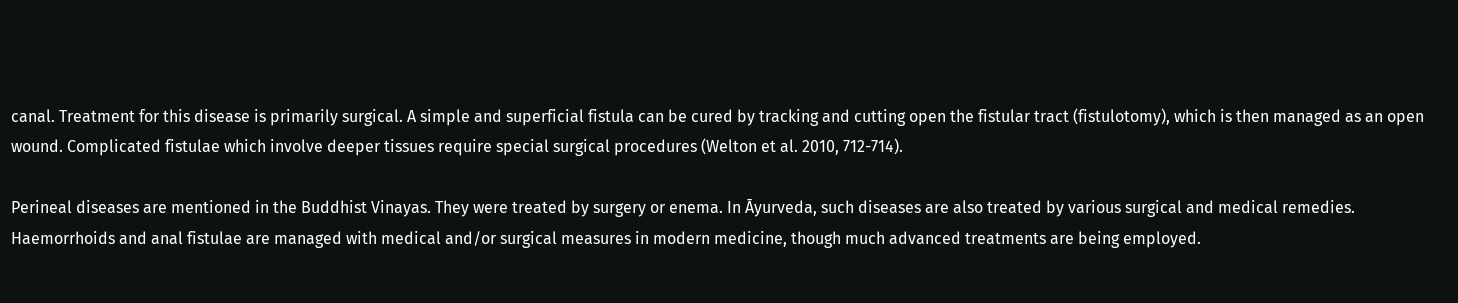canal. Treatment for this disease is primarily surgical. A simple and superficial fistula can be cured by tracking and cutting open the fistular tract (fistulotomy), which is then managed as an open wound. Complicated fistulae which involve deeper tissues require special surgical procedures (Welton et al. 2010, 712-714).

Perineal diseases are mentioned in the Buddhist Vinayas. They were treated by surgery or enema. In Āyurveda, such diseases are also treated by various surgical and medical remedies. Haemorrhoids and anal fistulae are managed with medical and/or surgical measures in modern medicine, though much advanced treatments are being employed.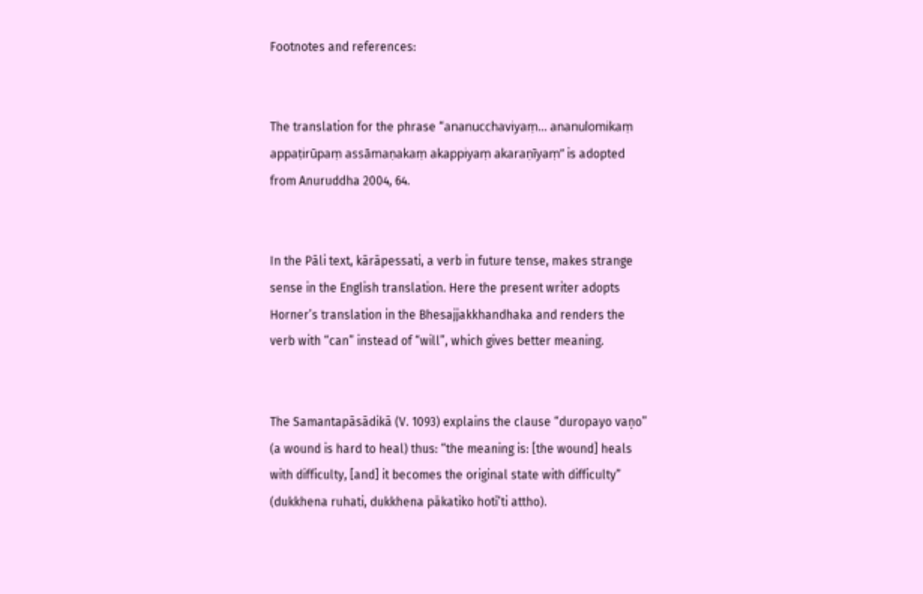Footnotes and references:


The translation for the phrase “ananucchaviyaṃ... ananulomikaṃ appaṭirūpaṃ assāmaṇakaṃ akappiyaṃ akaraṇīyaṃ” is adopted from Anuruddha 2004, 64.


In the Pāli text, kārāpessati, a verb in future tense, makes strange sense in the English translation. Here the present writer adopts Horner’s translation in the Bhesajjakkhandhaka and renders the verb with “can” instead of “will”, which gives better meaning.


The Samantapāsādikā (V. 1093) explains the clause “duropayo vaṇo” (a wound is hard to heal) thus: “the meaning is: [the wound] heals with difficulty, [and] it becomes the original state with difficulty” (dukkhena ruhati, dukkhena pākatiko hotī’ti attho).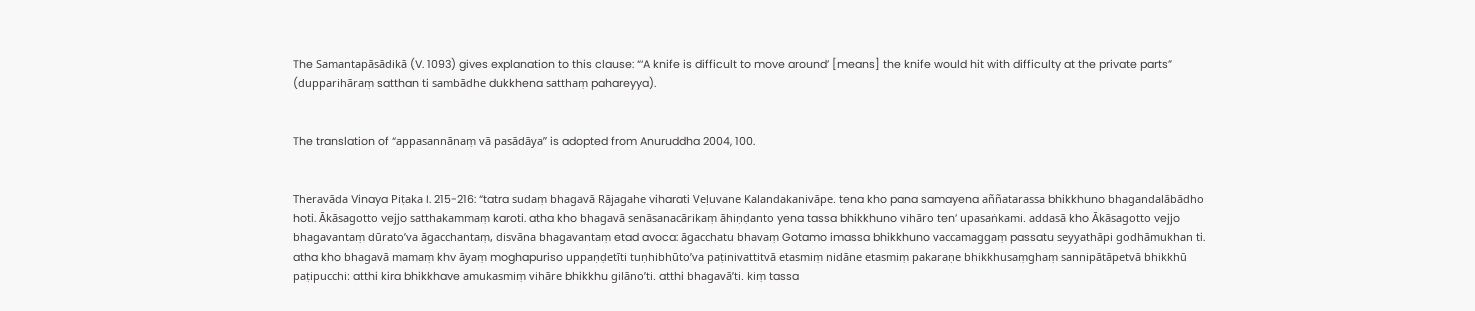The Samantapāsādikā (V. 1093) gives explanation to this clause: “‘A knife is difficult to move around’ [means] the knife would hit with difficulty at the private parts” (dupparihāraṃ satthan ti sambādhe dukkhena satthaṃ pahareyya).


The translation of “appasannānaṃ vā pasādāya” is adopted from Anuruddha 2004, 100.


Theravāda Vinaya Piṭaka I. 215-216: “tatra sudaṃ bhagavā Rājagahe viharati Veḷuvane Kalandakanivāpe. tena kho pana samayena aññatarassa bhikkhuno bhagandalābādho hoti. Ākāsagotto vejjo satthakammaṃ karoti. atha kho bhagavā senāsanacārikaṃ āhiṇḍanto yena tassa bhikkhuno vihāro ten’ upasaṅkami. addasā kho Ākāsagotto vejjo bhagavantaṃ dūrato’va āgacchantaṃ, disvāna bhagavantaṃ etad avoca: āgacchatu bhavaṃ Gotamo imassa bhikkhuno vaccamaggaṃ passatu seyyathāpi godhāmukhan ti. atha kho bhagavā mamaṃ khv āyaṃ moghapuriso uppaṇḍetīti tuṇhibhūto’va paṭinivattitvā etasmiṃ nidāne etasmiṃ pakaraṇe bhikkhusaṃghaṃ sannipātāpetvā bhikkhū paṭipucchi: atthi kira bhikkhave amukasmiṃ vihāre bhikkhu gilāno’ti. atthi bhagavā’ti. kiṃ tassa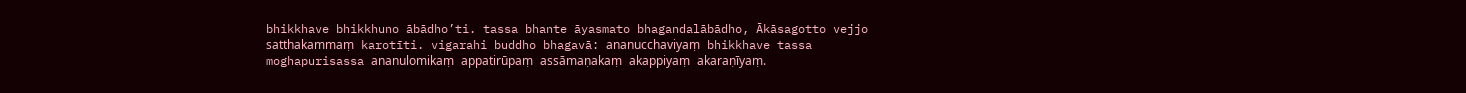bhikkhave bhikkhuno ābādho’ti. tassa bhante āyasmato bhagandalābādho, Ākāsagotto vejjo satthakammaṃ karotīti. vigarahi buddho bhagavā: ananucchaviyaṃ bhikkhave tassa moghapurisassa ananulomikaṃ appatirūpaṃ assāmaṇakaṃ akappiyaṃ akaraṇīyaṃ.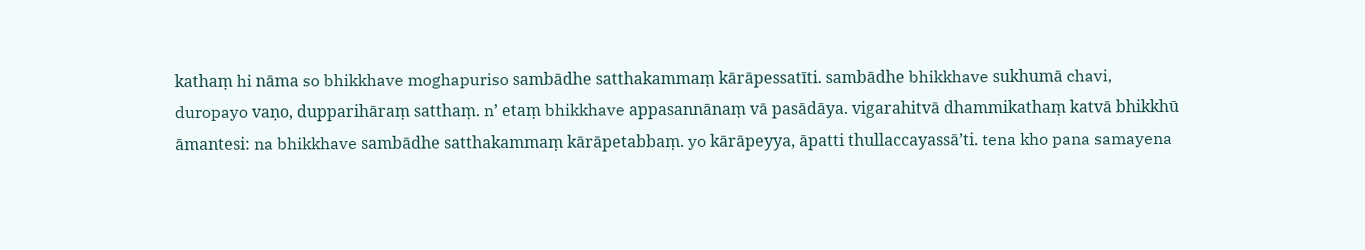kathaṃ hi nāma so bhikkhave moghapuriso sambādhe satthakammaṃ kārāpessatīti. sambādhe bhikkhave sukhumā chavi, duropayo vaṇo, dupparihāraṃ satthaṃ. n’ etaṃ bhikkhave appasannānaṃ vā pasādāya. vigarahitvā dhammikathaṃ katvā bhikkhū āmantesi: na bhikkhave sambādhe satthakammaṃ kārāpetabbaṃ. yo kārāpeyya, āpatti thullaccayassā’ti. tena kho pana samayena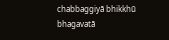chabbaggiyā bhikkhū bhagavatā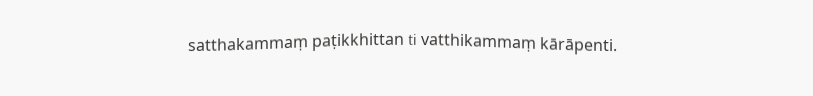satthakammaṃ paṭikkhittan ti vatthikammaṃ kārāpenti.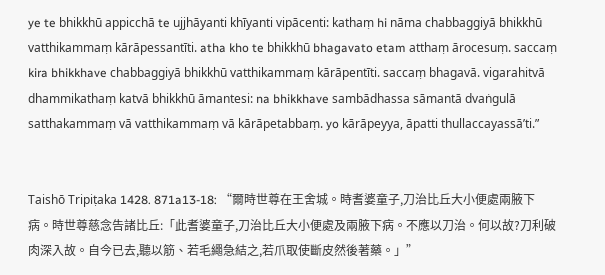ye te bhikkhū appicchā te ujjhāyanti khīyanti vipācenti: kathaṃ hi nāma chabbaggiyā bhikkhū vatthikammaṃ kārāpessantīti. atha kho te bhikkhū bhagavato etam atthaṃ ārocesuṃ. saccaṃ kira bhikkhave chabbaggiyā bhikkhū vatthikammaṃ kārāpentīti. saccaṃ bhagavā. vigarahitvā dhammikathaṃ katvā bhikkhū āmantesi: na bhikkhave sambādhassa sāmantā dvaṅgulā satthakammaṃ vā vatthikammaṃ vā kārāpetabbaṃ. yo kārāpeyya, āpatti thullaccayassā’ti.”


Taishō Tripiṭaka 1428. 871a13-18: “爾時世尊在王舍城。時耆婆童子,刀治比丘大小便處兩腋下病。時世尊慈念告諸比丘:「此耆婆童子,刀治比丘大小便處及兩腋下病。不應以刀治。何以故?刀利破肉深入故。自今已去,聽以筋、若毛繩急結之,若爪取使斷皮然後著藥。」”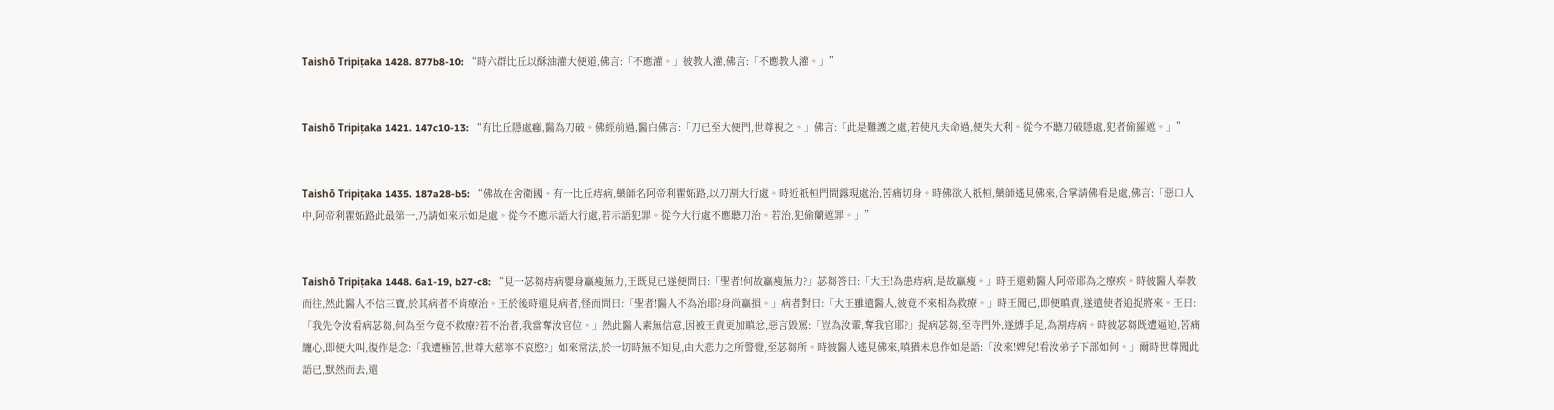Taishō Tripiṭaka 1428. 877b8-10: “時六群比丘以酥油灌大便道,佛言:「不應灌。」彼教人灌,佛言:「不應教人灌。」”


Taishō Tripiṭaka 1421. 147c10-13: “有比丘隱處癰,醫為刀破。佛經前過,醫白佛言:「刀已至大便門,世尊視之。」佛言:「此是難護之處,若使凡夫命過,便失大利。從今不聽刀破隱處,犯者偷羅遮。」”


Taishō Tripiṭaka 1435. 187a28-b5: “佛故在舍衛國。有一比丘痔病,藥師名阿帝利瞿妬路,以刀割大行處。時近祇桓門間露現處治,苦痛切身。時佛欲入祇桓,藥師遙見佛來,合掌請佛看是處,佛言:「惡口人中,阿帝利瞿妬路此最第一,乃請如來示如是處。從今不應示語大行處,若示語犯罪。從今大行處不應聽刀治。若治,犯偷蘭遮罪。」”


Taishō Tripiṭaka 1448. 6a1-19, b27-c8: “見一苾芻痔病嬰身羸瘦無力,王既見已遂便問曰:「聖者!何故羸瘦無力?」苾芻答曰:「大王!為患痔病,是故羸瘦。」時王還勅醫人阿帝耶為之療疾。時彼醫人奉教而往,然此醫人不信三寶,於其病者不肯療治。王於後時還見病者,怪而問曰:「聖者!醫人不為治耶?身尚羸損。」病者對曰:「大王雖遣醫人,彼竟不來相為救療。」時王聞已,即便瞋責,遂遣使者追捉將來。王曰:「我先令汝看病苾芻,何為至今竟不救療?若不治者,我當奪汝官位。」然此醫人素無信意,因被王責更加瞋忿,惡言毀罵:「豈為汝輩,奪我官耶?」捉病苾芻,至寺門外,遂縛手足,為割痔病。時彼苾芻既遭逼迫,苦痛纏心,即便大叫,復作是念:「我遭極苦,世尊大慈寧不哀愍?」如來常法,於一切時無不知見,由大悲力之所警覺,至苾芻所。時彼醫人遙見佛來,嗔猶未息作如是語:「汝來!婢兒!看汝弟子下部如何。」爾時世尊聞此語已,默然而去,還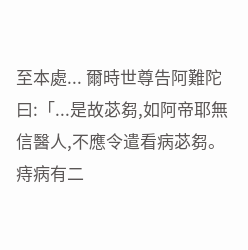至本處... 爾時世尊告阿難陀曰:「...是故苾芻,如阿帝耶無信醫人,不應令遣看病苾芻。痔病有二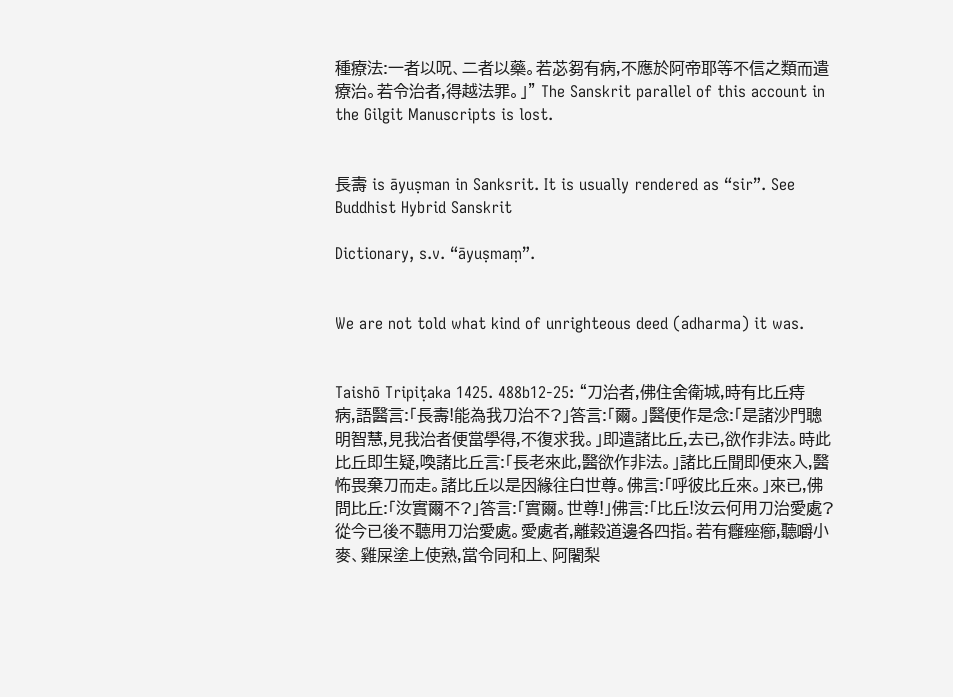種療法:一者以呪、二者以藥。若苾芻有病,不應於阿帝耶等不信之類而遣療治。若令治者,得越法罪。」” The Sanskrit parallel of this account in the Gilgit Manuscripts is lost.


長壽 is āyuṣman in Sanksrit. It is usually rendered as “sir”. See Buddhist Hybrid Sanskrit

Dictionary, s.v. “āyuṣmaṃ”.


We are not told what kind of unrighteous deed (adharma) it was.


Taishō Tripiṭaka 1425. 488b12-25: “刀治者,佛住舍衛城,時有比丘痔病,語醫言:「長壽!能為我刀治不?」答言:「爾。」醫便作是念:「是諸沙門聰明智慧,見我治者便當學得,不復求我。」即遣諸比丘,去已,欲作非法。時此比丘即生疑,喚諸比丘言:「長老來此,醫欲作非法。」諸比丘聞即便來入,醫怖畏棄刀而走。諸比丘以是因緣往白世尊。佛言:「呼彼比丘來。」來已,佛問比丘:「汝實爾不?」答言:「實爾。世尊!」佛言:「比丘!汝云何用刀治愛處?從今已後不聽用刀治愛處。愛處者,離穀道邊各四指。若有癰痤癤,聽嚼小麥、雞屎塗上使熟,當令同和上、阿闍梨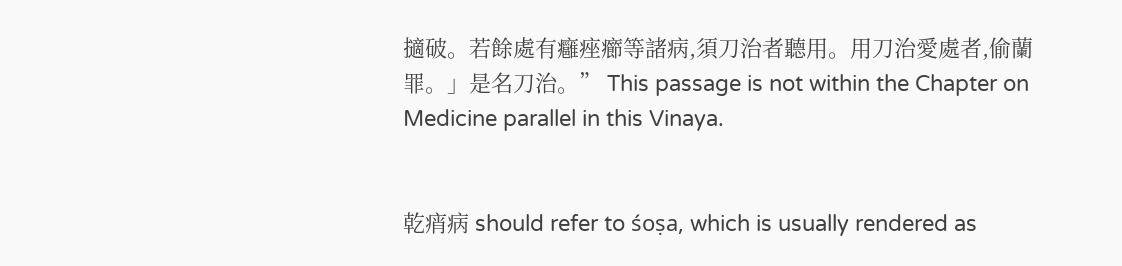擿破。若餘處有癰痤癤等諸病,須刀治者聽用。用刀治愛處者,偷蘭罪。」是名刀治。” This passage is not within the Chapter on Medicine parallel in this Vinaya.


乾痟病 should refer to śoṣa, which is usually rendered as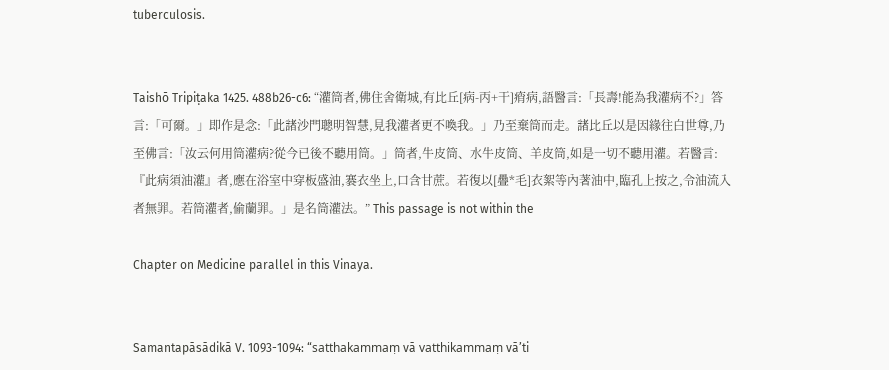tuberculosis.


Taishō Tripiṭaka 1425. 488b26-c6: “灌筒者,佛住舍衛城,有比丘[病-丙+干]痟病,語醫言:「長壽!能為我灌病不?」答言:「可爾。」即作是念:「此諸沙門聰明智慧,見我灌者更不喚我。」乃至棄筒而走。諸比丘以是因緣往白世尊,乃至佛言:「汝云何用筒灌病?從今已後不聽用筒。」筒者,牛皮筒、水牛皮筒、羊皮筒,如是一切不聽用灌。若醫言:『此病須油灌』者,應在浴室中穿板盛油,褰衣坐上,口含甘蔗。若復以[疊*毛]衣絮等內著油中,臨孔上按之,令油流入者無罪。若筒灌者,偷蘭罪。」是名筒灌法。” This passage is not within the

Chapter on Medicine parallel in this Vinaya.


Samantapāsādikā V. 1093-1094: “satthakammaṃ vā vatthikammaṃ vā’ti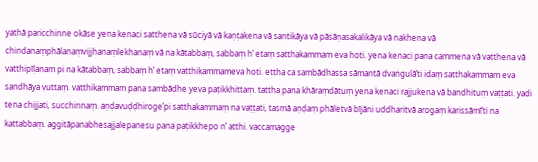yathā paricchinne okāse yena kenaci satthena vā sūciyā vā kaṇṭakena vā santikāya vā pāsāṇasakalikāya vā nakhena vā chindanaṃphālanaṃvijjhanaṃlekhanaṃ vā na kātabbaṃ, sabbaṃ h’ etaṃ satthakammam eva hoti. yena kenaci pana cammena vā vatthena vā vatthipīḷanam pi na kātabbaṃ, sabbaṃ h’ etaṃ vatthikammameva hoti. ettha ca sambādhassa sāmantā dvaṅgulā’ti idaṃ satthakammam eva sandhāya vuttaṃ. vatthikammam pana sambādhe yeva paṭikkhittaṃ. tattha pana khāraṃdātuṃ yena kenaci rajjukena vā bandhituṃ vaṭṭati. yadi tena chijjati, succhinnaṃ. aṇḍavuḍḍhiroge’pi satthakammaṃ na vaṭṭati, tasmā aṇḍaṃ phāletvā bījāni uddharitvā arogaṃ karissāmī’ti na kattabbaṃ. aggitāpanabhesajjalepanesu pana paṭikkhepo n’ atthi. vaccamagge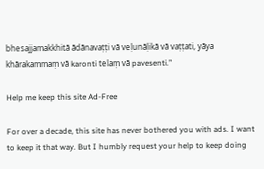bhesajjamakkhitā ādānavaṭṭi vā veḷunāḷikā vā vaṭṭati, yāya khārakammaṃ vā karonti telaṃ vā pavesenti.”

Help me keep this site Ad-Free

For over a decade, this site has never bothered you with ads. I want to keep it that way. But I humbly request your help to keep doing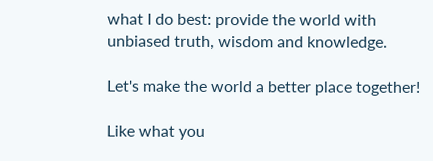what I do best: provide the world with unbiased truth, wisdom and knowledge.

Let's make the world a better place together!

Like what you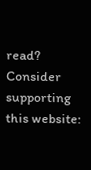read? Consider supporting this website: